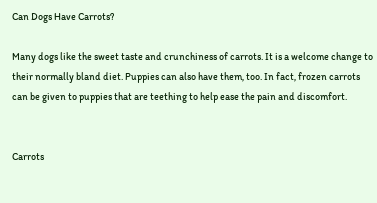Can Dogs Have Carrots?

Many dogs like the sweet taste and crunchiness of carrots. It is a welcome change to their normally bland diet. Puppies can also have them, too. In fact, frozen carrots can be given to puppies that are teething to help ease the pain and discomfort.


Carrots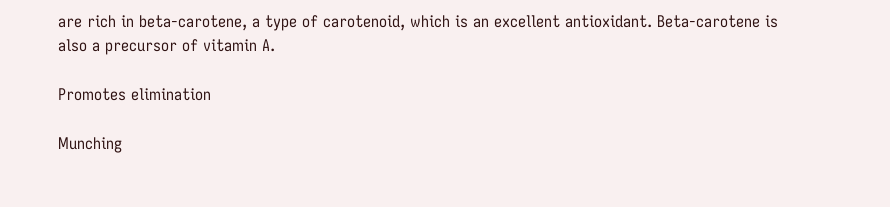are rich in beta-carotene, a type of carotenoid, which is an excellent antioxidant. Beta-carotene is also a precursor of vitamin A.

Promotes elimination

Munching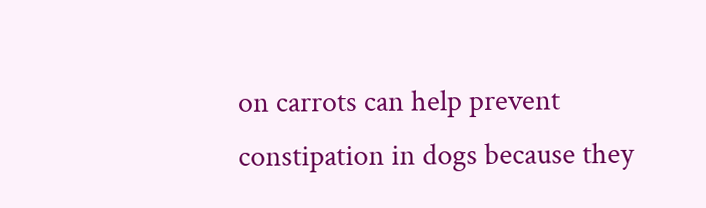on carrots can help prevent constipation in dogs because they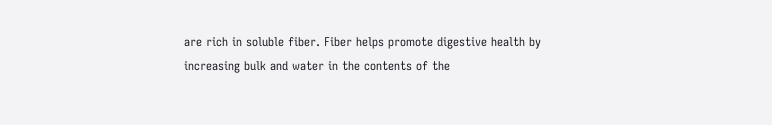are rich in soluble fiber. Fiber helps promote digestive health by increasing bulk and water in the contents of the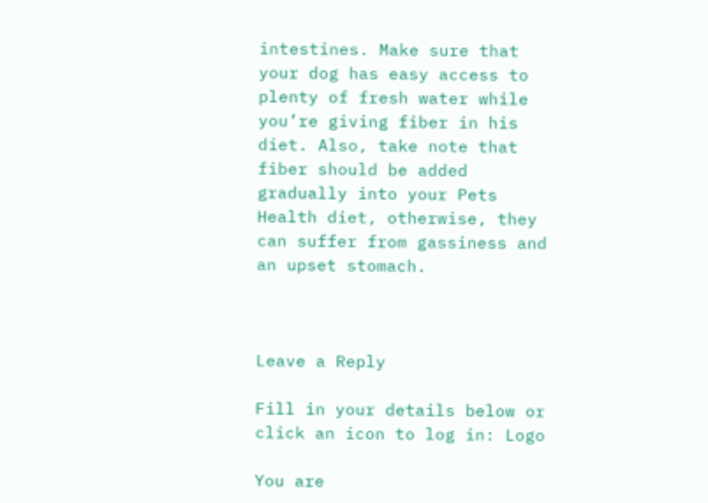intestines. Make sure that your dog has easy access to plenty of fresh water while you’re giving fiber in his diet. Also, take note that fiber should be added gradually into your Pets Health diet, otherwise, they can suffer from gassiness and an upset stomach.



Leave a Reply

Fill in your details below or click an icon to log in: Logo

You are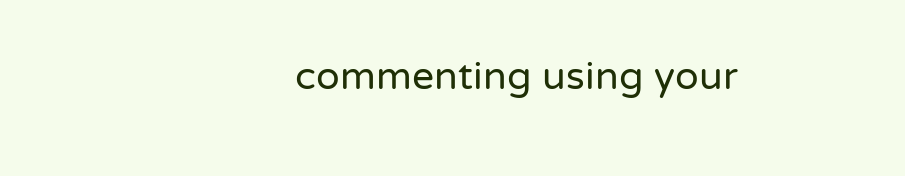commenting using your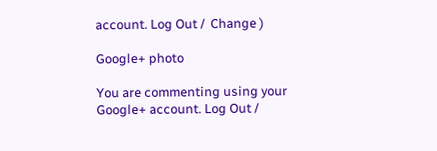account. Log Out /  Change )

Google+ photo

You are commenting using your Google+ account. Log Out /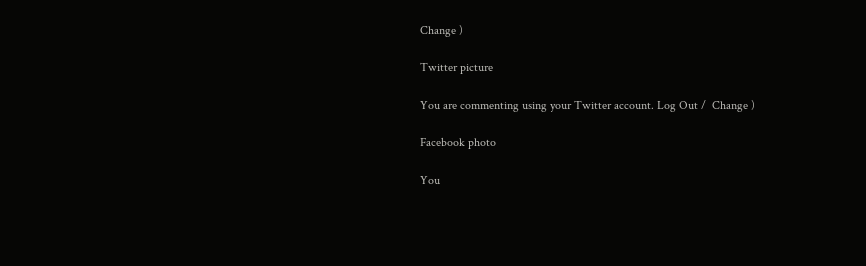Change )

Twitter picture

You are commenting using your Twitter account. Log Out /  Change )

Facebook photo

You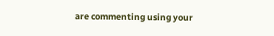are commenting using your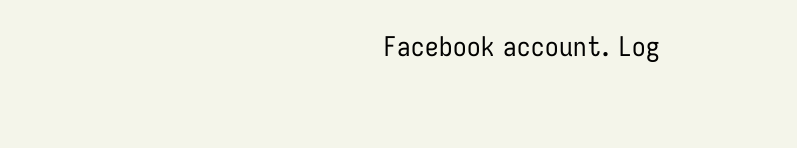Facebook account. Log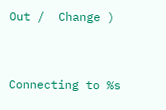Out /  Change )


Connecting to %s